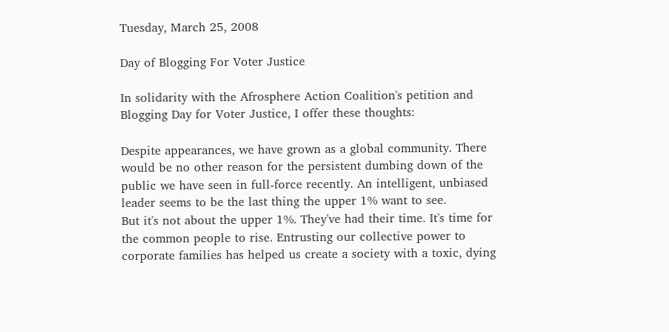Tuesday, March 25, 2008

Day of Blogging For Voter Justice

In solidarity with the Afrosphere Action Coalition's petition and Blogging Day for Voter Justice, I offer these thoughts:

Despite appearances, we have grown as a global community. There would be no other reason for the persistent dumbing down of the public we have seen in full-force recently. An intelligent, unbiased leader seems to be the last thing the upper 1% want to see.
But it's not about the upper 1%. They've had their time. It's time for the common people to rise. Entrusting our collective power to corporate families has helped us create a society with a toxic, dying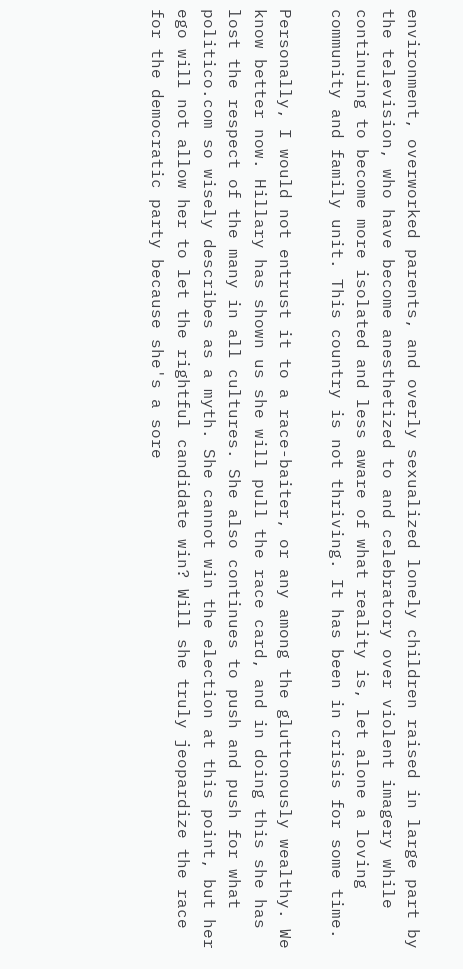environment, overworked parents, and overly sexualized lonely children raised in large part by the television, who have become anesthetized to and celebratory over violent imagery while continuing to become more isolated and less aware of what reality is, let alone a loving community and family unit. This country is not thriving. It has been in crisis for some time.

Personally, I would not entrust it to a race-baiter, or any among the gluttonously wealthy. We know better now. Hillary has shown us she will pull the race card, and in doing this she has lost the respect of the many in all cultures. She also continues to push and push for what politico.com so wisely describes as a myth. She cannot win the election at this point, but her ego will not allow her to let the rightful candidate win? Will she truly jeopardize the race for the democratic party because she's a sore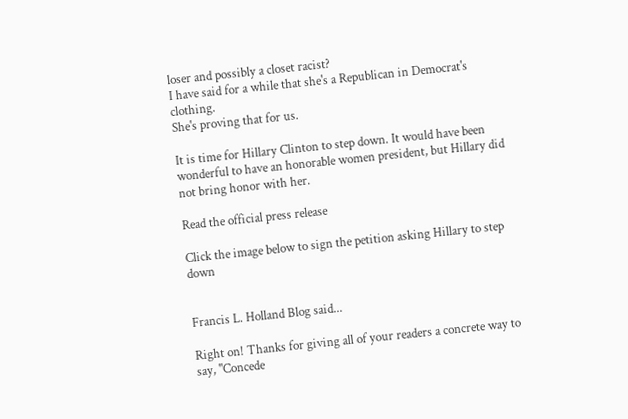loser and possibly a closet racist?
I have said for a while that she's a Republican in Democrat's clothing.
She's proving that for us.

It is time for Hillary Clinton to step down. It would have been wonderful to have an honorable women president, but Hillary did not bring honor with her.

Read the official press release

Click the image below to sign the petition asking Hillary to step down


Francis L. Holland Blog said...

Right on! Thanks for giving all of your readers a concrete way to say, "Concede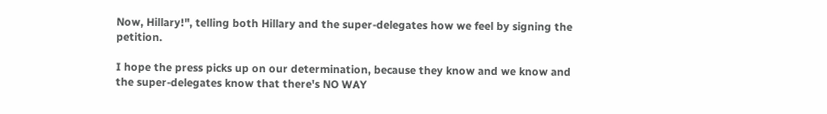Now, Hillary!", telling both Hillary and the super-delegates how we feel by signing the petition.

I hope the press picks up on our determination, because they know and we know and the super-delegates know that there's NO WAY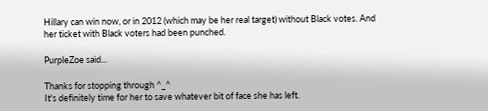Hillary can win now, or in 2012 (which may be her real target) without Black votes. And her ticket with Black voters had been punched.

PurpleZoe said...

Thanks for stopping through ^_^
It's definitely time for her to save whatever bit of face she has left.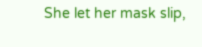She let her mask slip,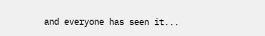and everyone has seen it...